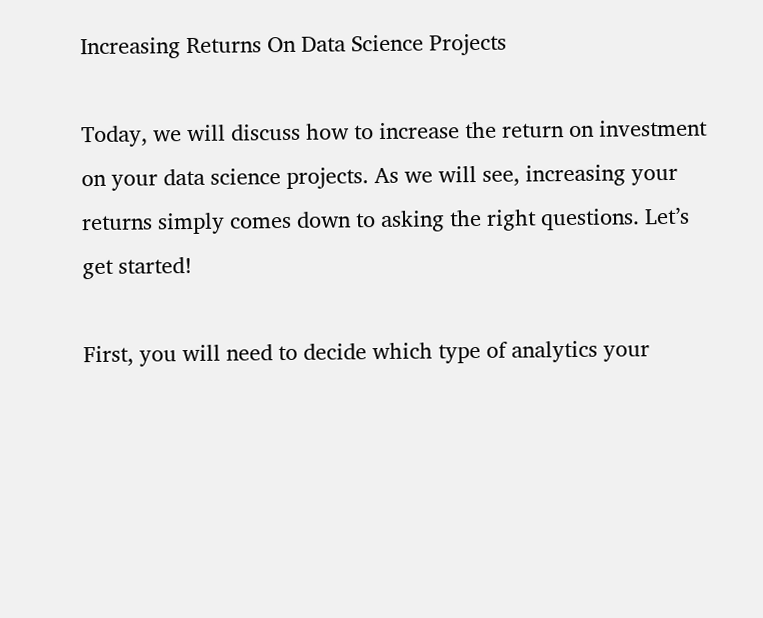Increasing Returns On Data Science Projects

Today, we will discuss how to increase the return on investment on your data science projects. As we will see, increasing your returns simply comes down to asking the right questions. Let’s get started!

First, you will need to decide which type of analytics your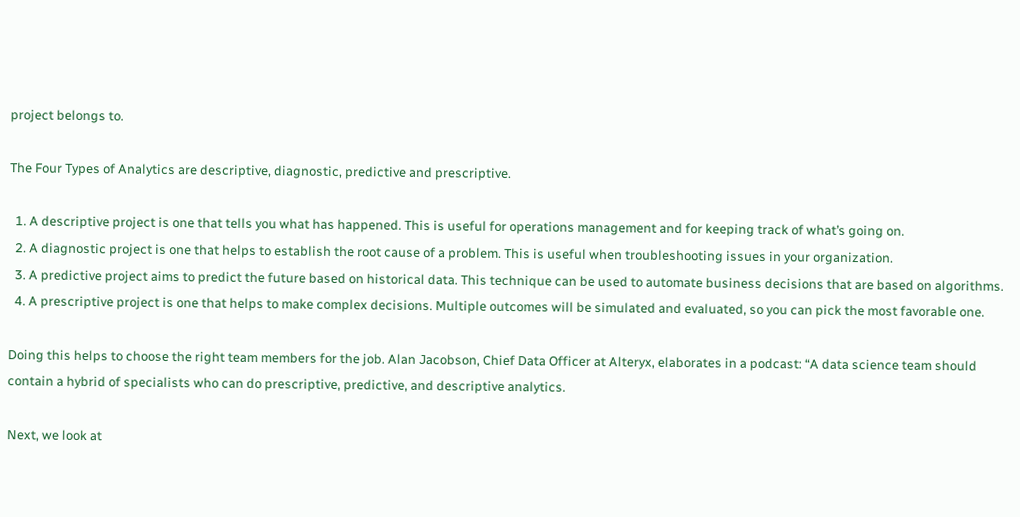project belongs to.

The Four Types of Analytics are descriptive, diagnostic, predictive and prescriptive.

  1. A descriptive project is one that tells you what has happened. This is useful for operations management and for keeping track of what’s going on.
  2. A diagnostic project is one that helps to establish the root cause of a problem. This is useful when troubleshooting issues in your organization.
  3. A predictive project aims to predict the future based on historical data. This technique can be used to automate business decisions that are based on algorithms.
  4. A prescriptive project is one that helps to make complex decisions. Multiple outcomes will be simulated and evaluated, so you can pick the most favorable one.

Doing this helps to choose the right team members for the job. Alan Jacobson, Chief Data Officer at Alteryx, elaborates in a podcast: “A data science team should contain a hybrid of specialists who can do prescriptive, predictive, and descriptive analytics.

Next, we look at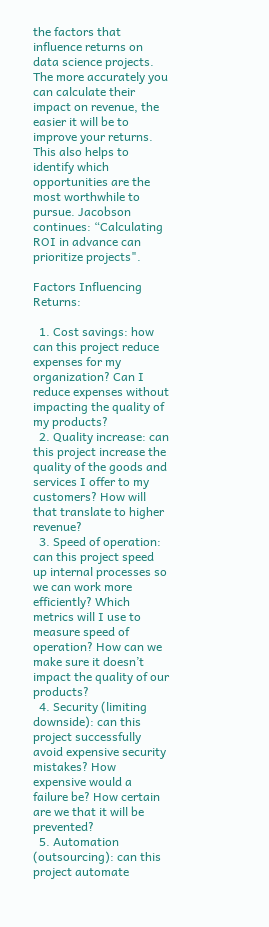the factors that influence returns on data science projects. The more accurately you can calculate their impact on revenue, the easier it will be to improve your returns. This also helps to identify which opportunities are the most worthwhile to pursue. Jacobson continues: “Calculating ROI in advance can prioritize projects".

Factors Influencing Returns:

  1. Cost savings: how can this project reduce expenses for my organization? Can I reduce expenses without impacting the quality of my products?
  2. Quality increase: can this project increase the quality of the goods and services I offer to my customers? How will that translate to higher revenue?
  3. Speed of operation: can this project speed up internal processes so we can work more efficiently? Which metrics will I use to measure speed of operation? How can we make sure it doesn’t impact the quality of our products?
  4. Security (limiting downside): can this project successfully avoid expensive security mistakes? How expensive would a failure be? How certain are we that it will be prevented?
  5. Automation (outsourcing): can this project automate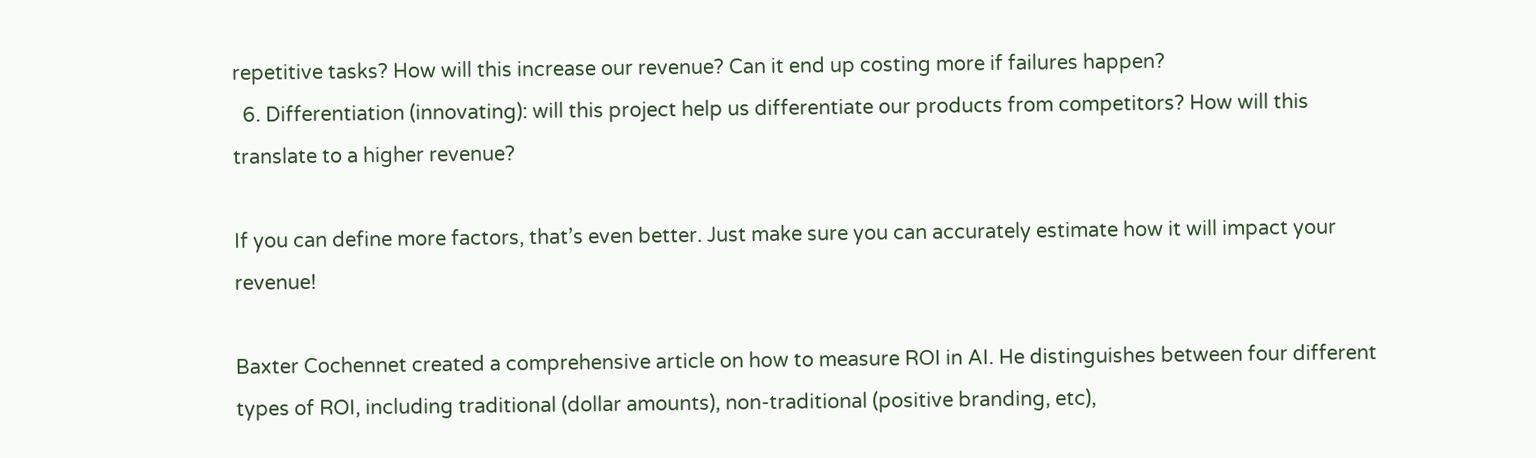repetitive tasks? How will this increase our revenue? Can it end up costing more if failures happen?
  6. Differentiation (innovating): will this project help us differentiate our products from competitors? How will this translate to a higher revenue?

If you can define more factors, that’s even better. Just make sure you can accurately estimate how it will impact your revenue!

Baxter Cochennet created a comprehensive article on how to measure ROI in AI. He distinguishes between four different types of ROI, including traditional (dollar amounts), non-traditional (positive branding, etc),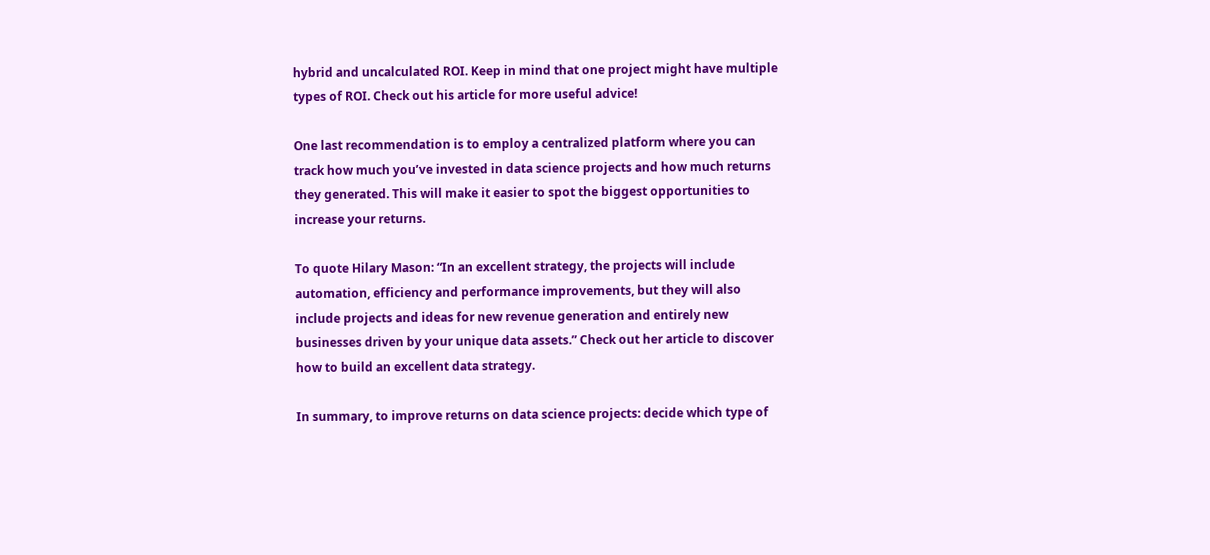hybrid and uncalculated ROI. Keep in mind that one project might have multiple types of ROI. Check out his article for more useful advice!

One last recommendation is to employ a centralized platform where you can track how much you’ve invested in data science projects and how much returns they generated. This will make it easier to spot the biggest opportunities to increase your returns.

To quote Hilary Mason: “In an excellent strategy, the projects will include automation, efficiency and performance improvements, but they will also include projects and ideas for new revenue generation and entirely new businesses driven by your unique data assets.” Check out her article to discover how to build an excellent data strategy.

In summary, to improve returns on data science projects: decide which type of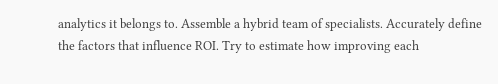analytics it belongs to. Assemble a hybrid team of specialists. Accurately define the factors that influence ROI. Try to estimate how improving each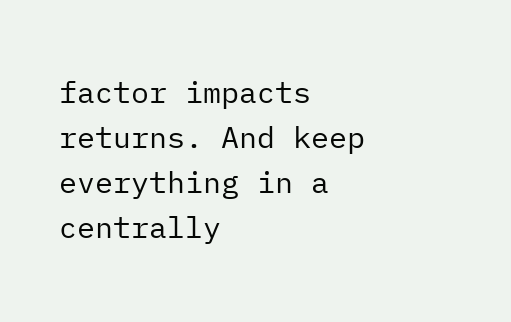factor impacts returns. And keep everything in a centrally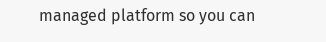managed platform so you can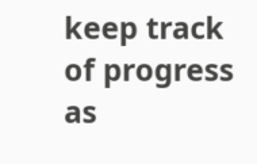keep track of progress as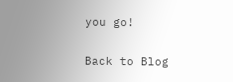you go!

Back to Blog